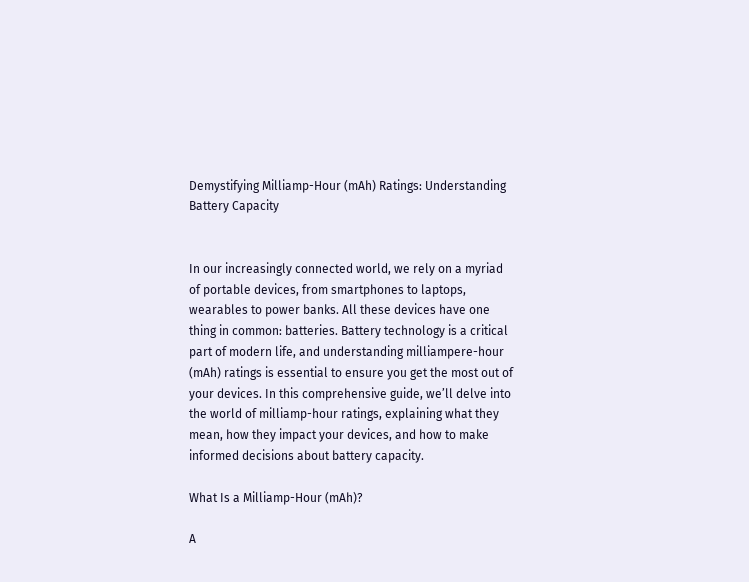Demystifying Milliamp-Hour (mAh) Ratings: Understanding Battery Capacity


In our increasingly connected world, we rely on a myriad of portable devices, from smartphones to laptops, wearables to power banks. All these devices have one thing in common: batteries. Battery technology is a critical part of modern life, and understanding milliampere-hour (mAh) ratings is essential to ensure you get the most out of your devices. In this comprehensive guide, we’ll delve into the world of milliamp-hour ratings, explaining what they mean, how they impact your devices, and how to make informed decisions about battery capacity.

What Is a Milliamp-Hour (mAh)?

A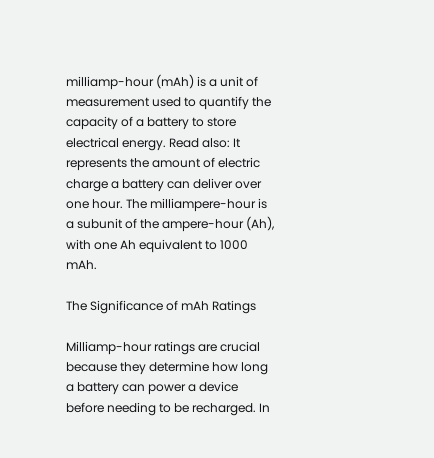milliamp-hour (mAh) is a unit of measurement used to quantify the capacity of a battery to store electrical energy. Read also: It represents the amount of electric charge a battery can deliver over one hour. The milliampere-hour is a subunit of the ampere-hour (Ah), with one Ah equivalent to 1000 mAh.

The Significance of mAh Ratings

Milliamp-hour ratings are crucial because they determine how long a battery can power a device before needing to be recharged. In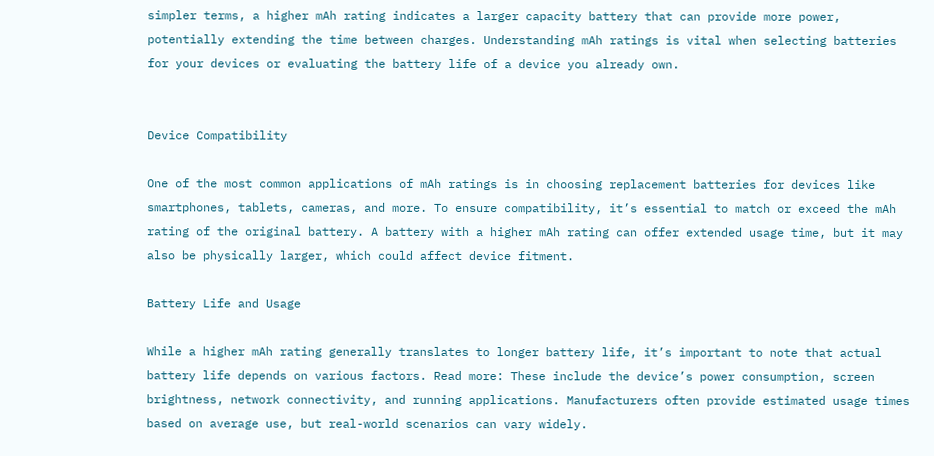simpler terms, a higher mAh rating indicates a larger capacity battery that can provide more power, potentially extending the time between charges. Understanding mAh ratings is vital when selecting batteries for your devices or evaluating the battery life of a device you already own.


Device Compatibility

One of the most common applications of mAh ratings is in choosing replacement batteries for devices like smartphones, tablets, cameras, and more. To ensure compatibility, it’s essential to match or exceed the mAh rating of the original battery. A battery with a higher mAh rating can offer extended usage time, but it may also be physically larger, which could affect device fitment.

Battery Life and Usage

While a higher mAh rating generally translates to longer battery life, it’s important to note that actual battery life depends on various factors. Read more: These include the device’s power consumption, screen brightness, network connectivity, and running applications. Manufacturers often provide estimated usage times based on average use, but real-world scenarios can vary widely.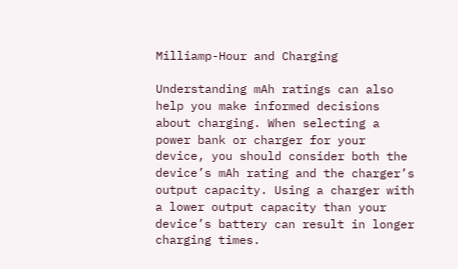Milliamp-Hour and Charging

Understanding mAh ratings can also help you make informed decisions about charging. When selecting a power bank or charger for your device, you should consider both the device’s mAh rating and the charger’s output capacity. Using a charger with a lower output capacity than your device’s battery can result in longer charging times.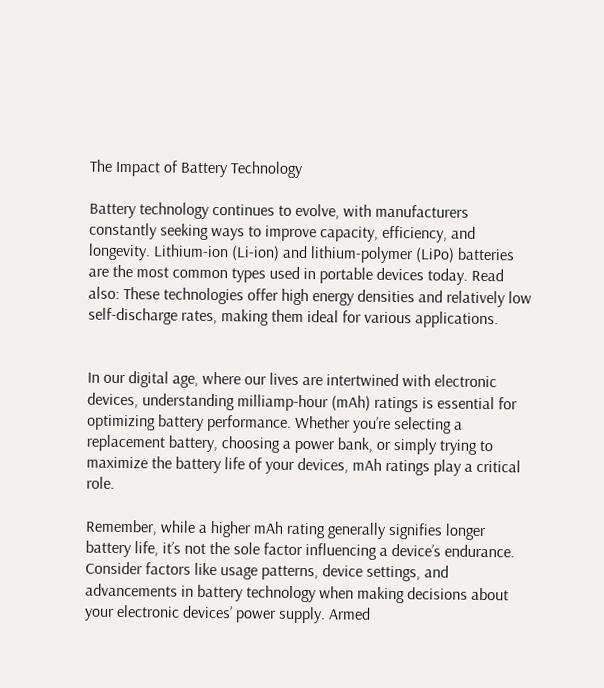The Impact of Battery Technology

Battery technology continues to evolve, with manufacturers constantly seeking ways to improve capacity, efficiency, and longevity. Lithium-ion (Li-ion) and lithium-polymer (LiPo) batteries are the most common types used in portable devices today. Read also: These technologies offer high energy densities and relatively low self-discharge rates, making them ideal for various applications.


In our digital age, where our lives are intertwined with electronic devices, understanding milliamp-hour (mAh) ratings is essential for optimizing battery performance. Whether you’re selecting a replacement battery, choosing a power bank, or simply trying to maximize the battery life of your devices, mAh ratings play a critical role.

Remember, while a higher mAh rating generally signifies longer battery life, it’s not the sole factor influencing a device’s endurance. Consider factors like usage patterns, device settings, and advancements in battery technology when making decisions about your electronic devices’ power supply. Armed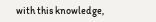with this knowledge,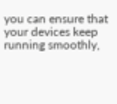you can ensure that your devices keep running smoothly,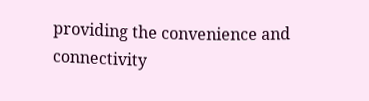providing the convenience and connectivity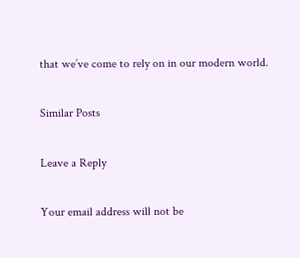that we’ve come to rely on in our modern world.

Similar Posts

Leave a Reply

Your email address will not be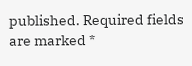published. Required fields are marked *